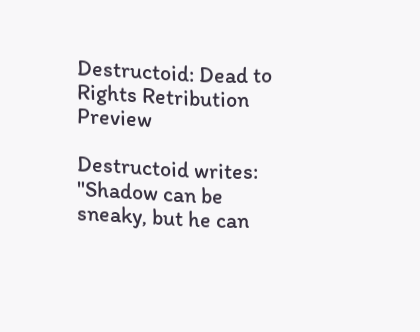Destructoid: Dead to Rights Retribution Preview

Destructoid writes: "Shadow can be sneaky, but he can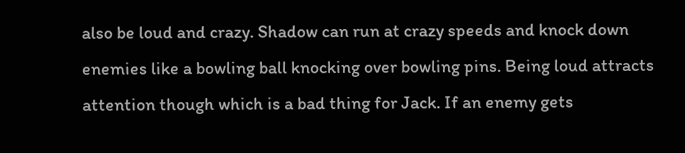also be loud and crazy. Shadow can run at crazy speeds and knock down enemies like a bowling ball knocking over bowling pins. Being loud attracts attention though which is a bad thing for Jack. If an enemy gets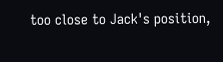too close to Jack's position,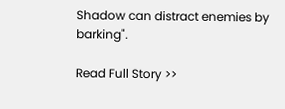Shadow can distract enemies by barking".

Read Full Story >>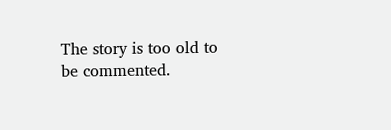The story is too old to be commented.